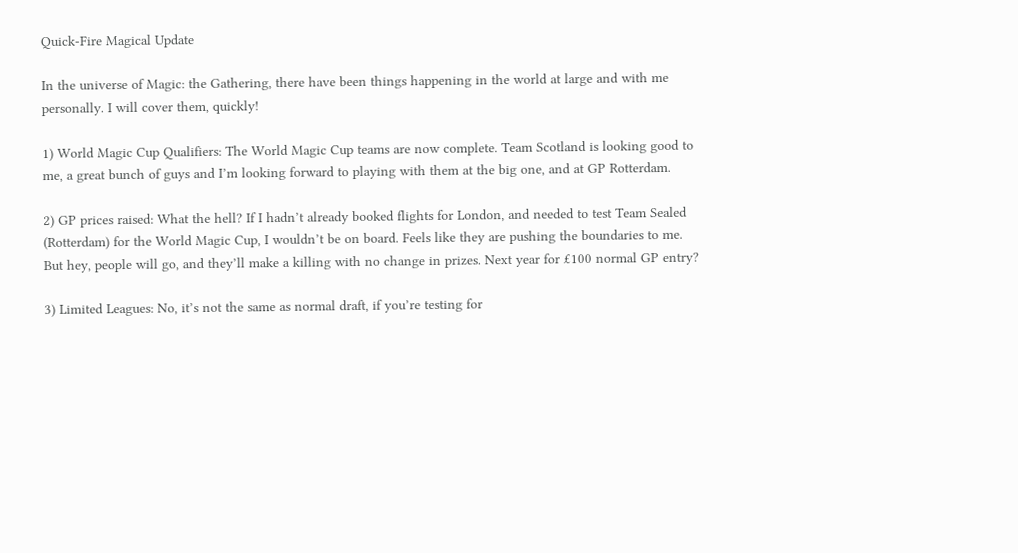Quick-Fire Magical Update

In the universe of Magic: the Gathering, there have been things happening in the world at large and with me personally. I will cover them, quickly!

1) World Magic Cup Qualifiers: The World Magic Cup teams are now complete. Team Scotland is looking good to me, a great bunch of guys and I’m looking forward to playing with them at the big one, and at GP Rotterdam.

2) GP prices raised: What the hell? If I hadn’t already booked flights for London, and needed to test Team Sealed (Rotterdam) for the World Magic Cup, I wouldn’t be on board. Feels like they are pushing the boundaries to me. But hey, people will go, and they’ll make a killing with no change in prizes. Next year for £100 normal GP entry?

3) Limited Leagues: No, it’s not the same as normal draft, if you’re testing for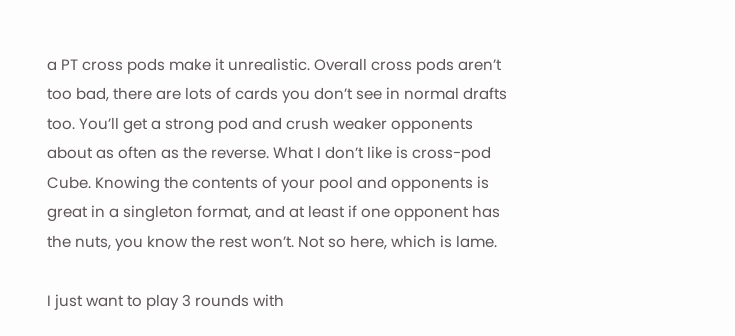a PT cross pods make it unrealistic. Overall cross pods aren’t too bad, there are lots of cards you don’t see in normal drafts too. You’ll get a strong pod and crush weaker opponents about as often as the reverse. What I don’t like is cross-pod Cube. Knowing the contents of your pool and opponents is great in a singleton format, and at least if one opponent has the nuts, you know the rest won’t. Not so here, which is lame.

I just want to play 3 rounds with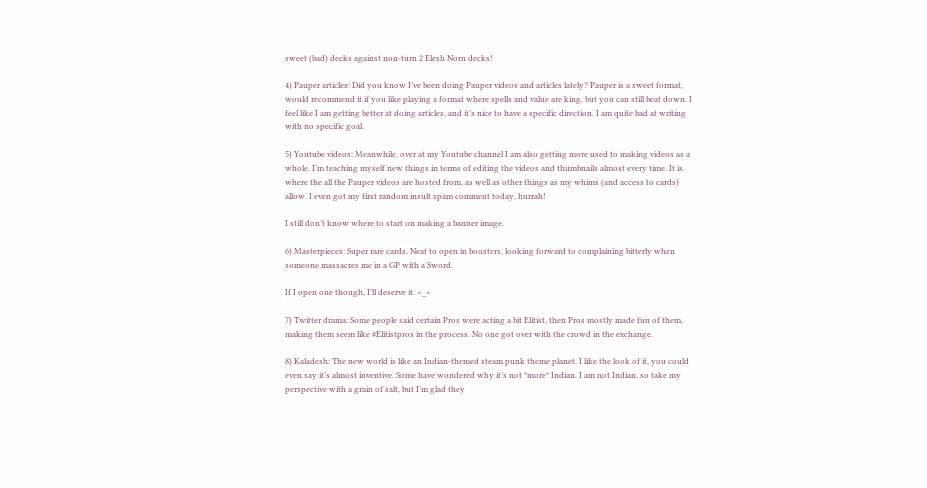sweet (bad) decks against non-turn 2 Elesh Norn decks!

4) Pauper articles: Did you know I’ve been doing Pauper videos and articles lately? Pauper is a sweet format, would recommend it if you like playing a format where spells and value are king, but you can still beat down. I feel like I am getting better at doing articles, and it’s nice to have a specific direction. I am quite bad at writing with no specific goal.

5) Youtube videos: Meanwhile, over at my Youtube channel I am also getting more used to making videos as a whole. I’m teaching myself new things in terms of editing the videos and thumbnails almost every time. It is where the all the Pauper videos are hosted from, as well as other things as my whims (and access to cards) allow. I even got my first random insult spam comment today, hurrah!

I still don’t know where to start on making a banner image.

6) Masterpieces: Super rare cards. Neat to open in boosters, looking forward to complaining bitterly when someone massacres me in a GP with a Sword.

If I open one though, I’ll deserve it. <_<

7) Twitter drama: Some people said certain Pros were acting a bit Elitist, then Pros mostly made fun of them, making them seem like #Elitistpros in the process. No one got over with the crowd in the exchange.

8) Kaladesh: The new world is like an Indian-themed steam punk theme planet. I like the look of it, you could even say it’s almost inventive. Some have wondered why it’s not *more* Indian. I am not Indian, so take my perspective with a grain of salt, but I’m glad they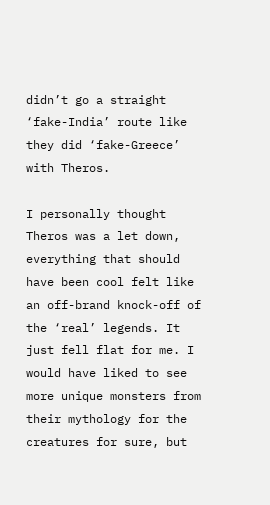didn’t go a straight ‘fake-India’ route like they did ‘fake-Greece’ with Theros.

I personally thought Theros was a let down, everything that should have been cool felt like an off-brand knock-off of the ‘real’ legends. It just fell flat for me. I would have liked to see more unique monsters from their mythology for the creatures for sure, but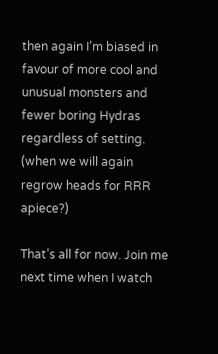then again I’m biased in favour of more cool and unusual monsters and fewer boring Hydras regardless of setting. (when we will again regrow heads for RRR apiece?)

That’s all for now. Join me next time when I watch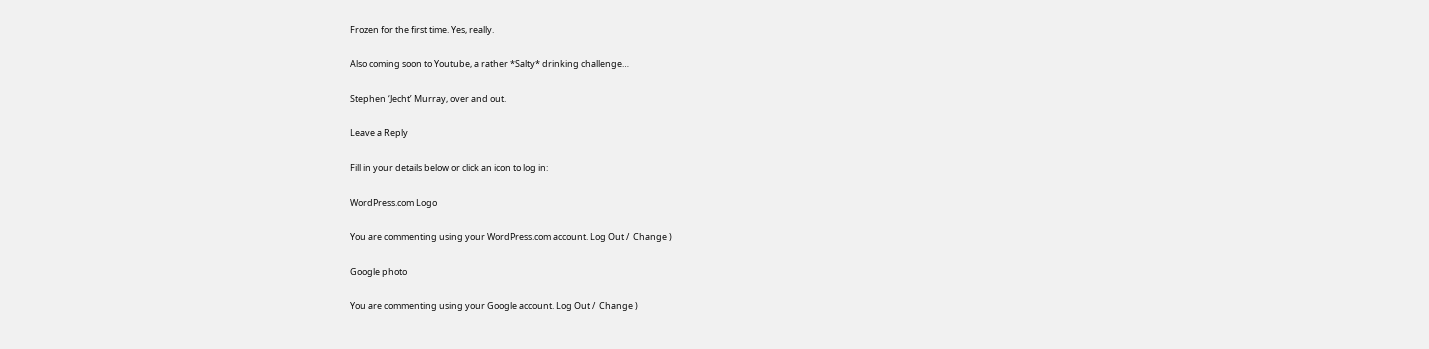Frozen for the first time. Yes, really.

Also coming soon to Youtube, a rather *Salty* drinking challenge…

Stephen ‘Jecht’ Murray, over and out.

Leave a Reply

Fill in your details below or click an icon to log in:

WordPress.com Logo

You are commenting using your WordPress.com account. Log Out /  Change )

Google photo

You are commenting using your Google account. Log Out /  Change )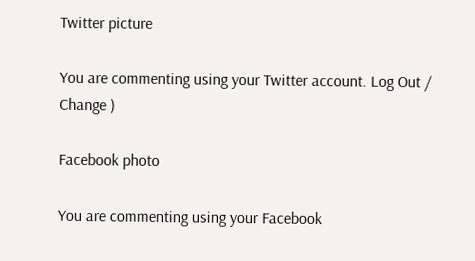Twitter picture

You are commenting using your Twitter account. Log Out /  Change )

Facebook photo

You are commenting using your Facebook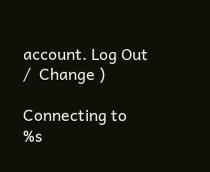account. Log Out /  Change )

Connecting to %s